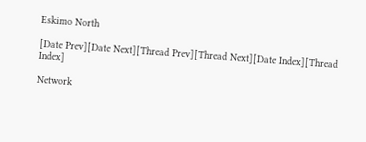Eskimo North

[Date Prev][Date Next][Thread Prev][Thread Next][Date Index][Thread Index]

Network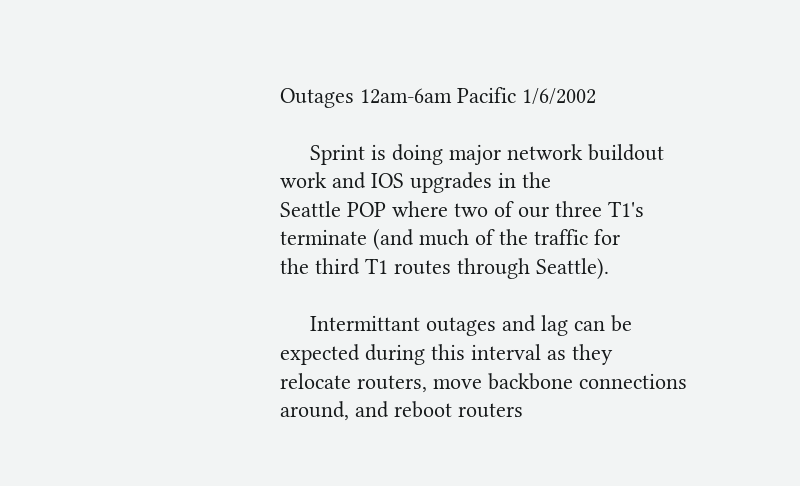Outages 12am-6am Pacific 1/6/2002

     Sprint is doing major network buildout work and IOS upgrades in the
Seattle POP where two of our three T1's terminate (and much of the traffic for
the third T1 routes through Seattle).

     Intermittant outages and lag can be expected during this interval as they
relocate routers, move backbone connections around, and reboot routers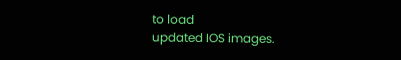to load
updated IOS images.